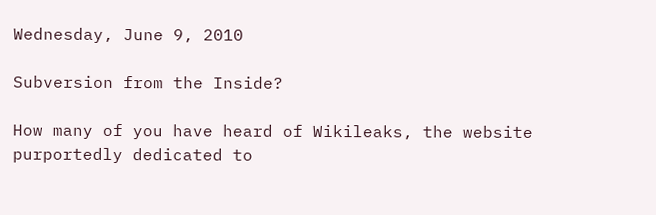Wednesday, June 9, 2010

Subversion from the Inside?

How many of you have heard of Wikileaks, the website purportedly dedicated to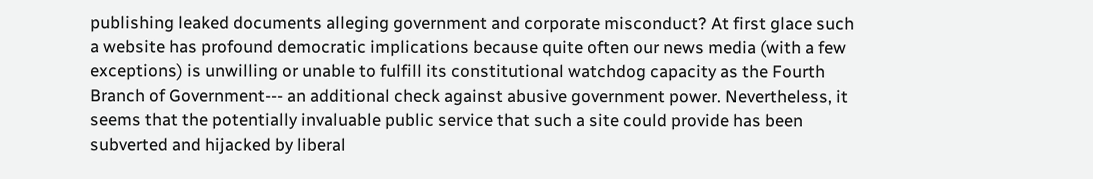publishing leaked documents alleging government and corporate misconduct? At first glace such a website has profound democratic implications because quite often our news media (with a few exceptions) is unwilling or unable to fulfill its constitutional watchdog capacity as the Fourth Branch of Government--- an additional check against abusive government power. Nevertheless, it seems that the potentially invaluable public service that such a site could provide has been subverted and hijacked by liberal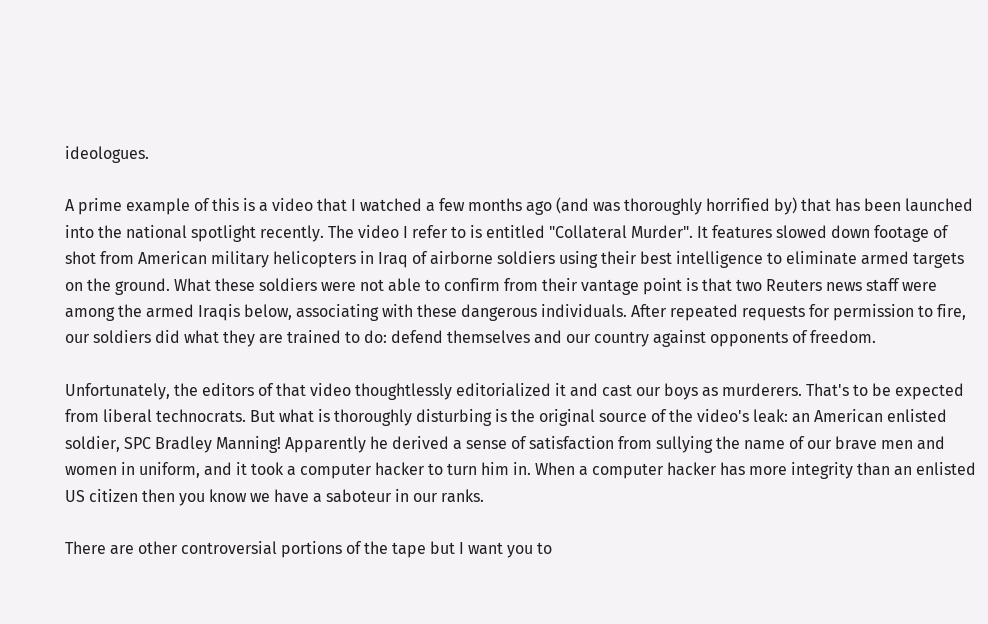ideologues.

A prime example of this is a video that I watched a few months ago (and was thoroughly horrified by) that has been launched into the national spotlight recently. The video I refer to is entitled "Collateral Murder". It features slowed down footage of shot from American military helicopters in Iraq of airborne soldiers using their best intelligence to eliminate armed targets on the ground. What these soldiers were not able to confirm from their vantage point is that two Reuters news staff were among the armed Iraqis below, associating with these dangerous individuals. After repeated requests for permission to fire, our soldiers did what they are trained to do: defend themselves and our country against opponents of freedom.

Unfortunately, the editors of that video thoughtlessly editorialized it and cast our boys as murderers. That's to be expected from liberal technocrats. But what is thoroughly disturbing is the original source of the video's leak: an American enlisted soldier, SPC Bradley Manning! Apparently he derived a sense of satisfaction from sullying the name of our brave men and women in uniform, and it took a computer hacker to turn him in. When a computer hacker has more integrity than an enlisted US citizen then you know we have a saboteur in our ranks.

There are other controversial portions of the tape but I want you to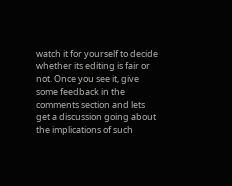watch it for yourself to decide whether its editing is fair or not. Once you see it, give some feedback in the comments section and lets get a discussion going about the implications of such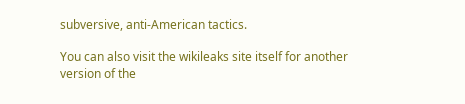subversive, anti-American tactics.

You can also visit the wikileaks site itself for another version of the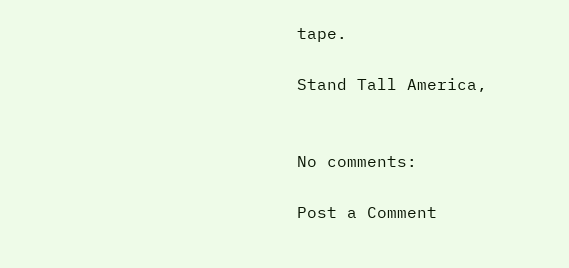tape.

Stand Tall America,


No comments:

Post a Comment